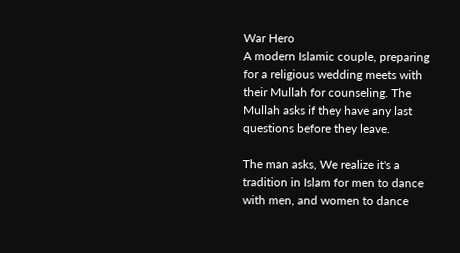War Hero
A modern Islamic couple, preparing for a religious wedding meets with
their Mullah for counseling. The Mullah asks if they have any last
questions before they leave.

The man asks, We realize it's a tradition in Islam for men to dance
with men, and women to dance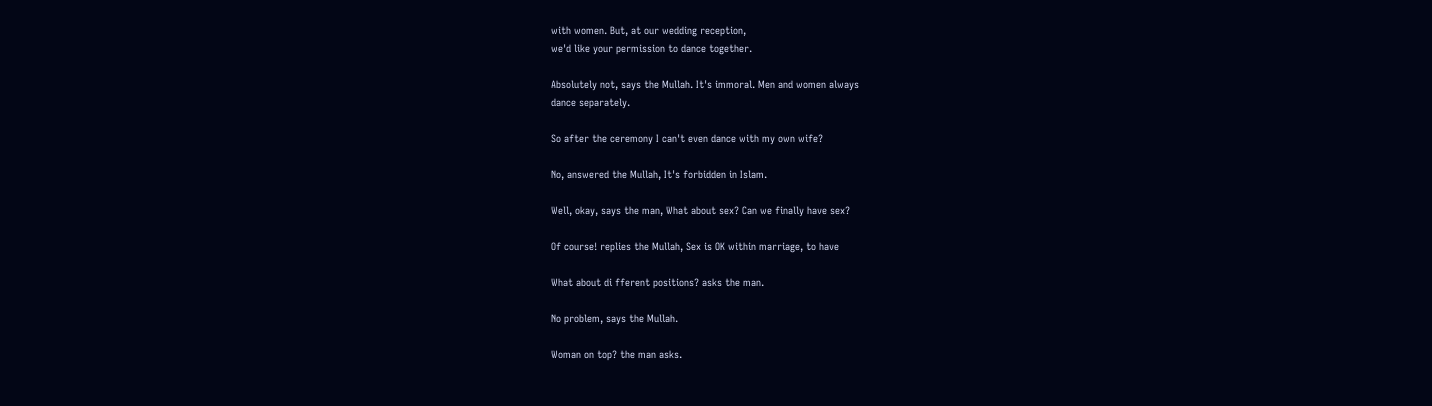with women. But, at our wedding reception,
we'd like your permission to dance together.

Absolutely not, says the Mullah. It's immoral. Men and women always
dance separately.

So after the ceremony I can't even dance with my own wife?

No, answered the Mullah, It's forbidden in Islam.

Well, okay, says the man, What about sex? Can we finally have sex?

Of course! replies the Mullah, Sex is OK within marriage, to have

What about di fferent positions? asks the man.

No problem, says the Mullah.

Woman on top? the man asks.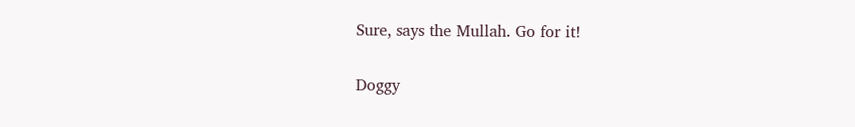Sure, says the Mullah. Go for it!

Doggy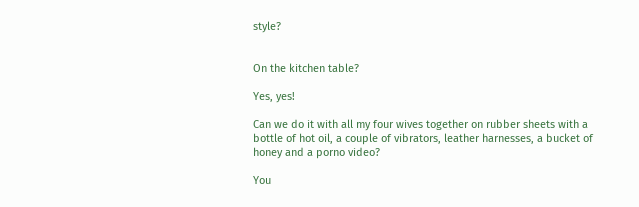style?


On the kitchen table?

Yes, yes!

Can we do it with all my four wives together on rubber sheets with a
bottle of hot oil, a couple of vibrators, leather harnesses, a bucket of
honey and a porno video?

You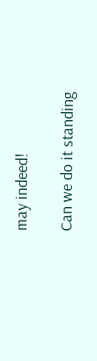may indeed!

Can we do it standing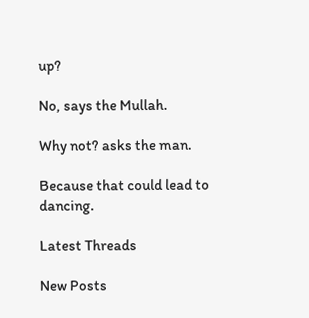up?

No, says the Mullah.

Why not? asks the man.

Because that could lead to dancing.

Latest Threads

New Posts